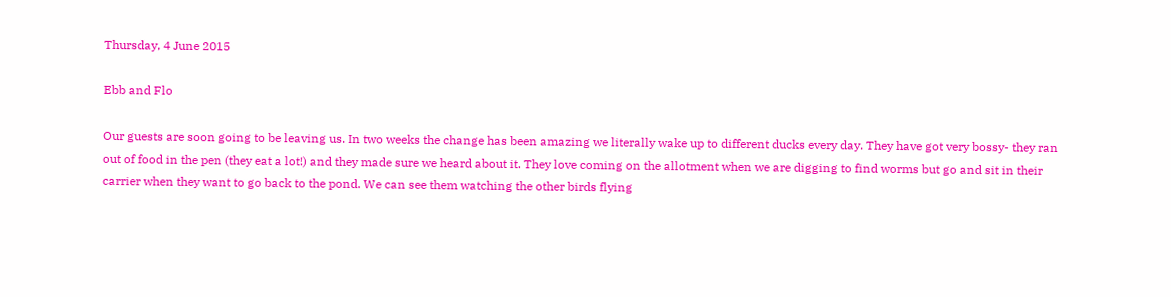Thursday, 4 June 2015

Ebb and Flo

Our guests are soon going to be leaving us. In two weeks the change has been amazing we literally wake up to different ducks every day. They have got very bossy- they ran out of food in the pen (they eat a lot!) and they made sure we heard about it. They love coming on the allotment when we are digging to find worms but go and sit in their carrier when they want to go back to the pond. We can see them watching the other birds flying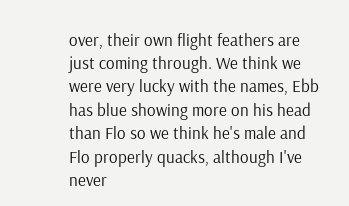over, their own flight feathers are just coming through. We think we were very lucky with the names, Ebb has blue showing more on his head than Flo so we think he's male and Flo properly quacks, although I've never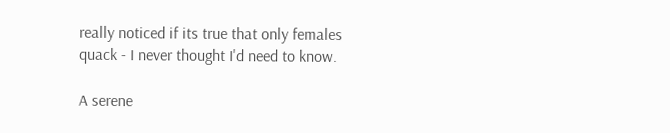really noticed if its true that only females quack - I never thought I'd need to know.

A serene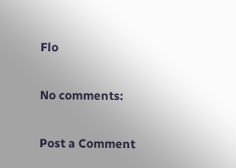Flo

No comments:

Post a Comment